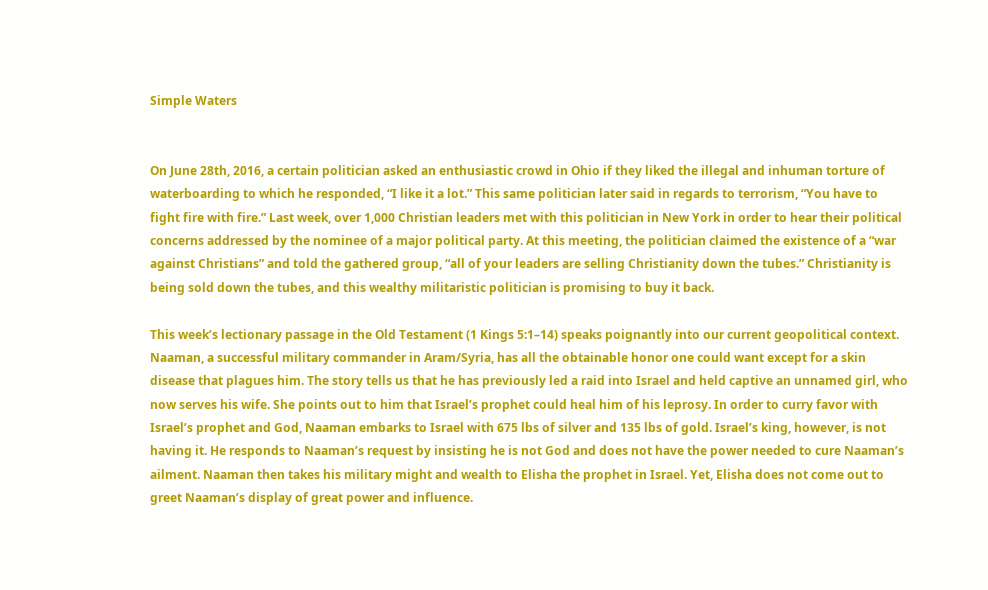Simple Waters


On June 28th, 2016, a certain politician asked an enthusiastic crowd in Ohio if they liked the illegal and inhuman torture of waterboarding to which he responded, “I like it a lot.” This same politician later said in regards to terrorism, “You have to fight fire with fire.” Last week, over 1,000 Christian leaders met with this politician in New York in order to hear their political concerns addressed by the nominee of a major political party. At this meeting, the politician claimed the existence of a “war against Christians” and told the gathered group, “all of your leaders are selling Christianity down the tubes.” Christianity is being sold down the tubes, and this wealthy militaristic politician is promising to buy it back.

This week’s lectionary passage in the Old Testament (1 Kings 5:1–14) speaks poignantly into our current geopolitical context. Naaman, a successful military commander in Aram/Syria, has all the obtainable honor one could want except for a skin disease that plagues him. The story tells us that he has previously led a raid into Israel and held captive an unnamed girl, who now serves his wife. She points out to him that Israel’s prophet could heal him of his leprosy. In order to curry favor with Israel’s prophet and God, Naaman embarks to Israel with 675 lbs of silver and 135 lbs of gold. Israel’s king, however, is not having it. He responds to Naaman’s request by insisting he is not God and does not have the power needed to cure Naaman’s ailment. Naaman then takes his military might and wealth to Elisha the prophet in Israel. Yet, Elisha does not come out to greet Naaman’s display of great power and influence.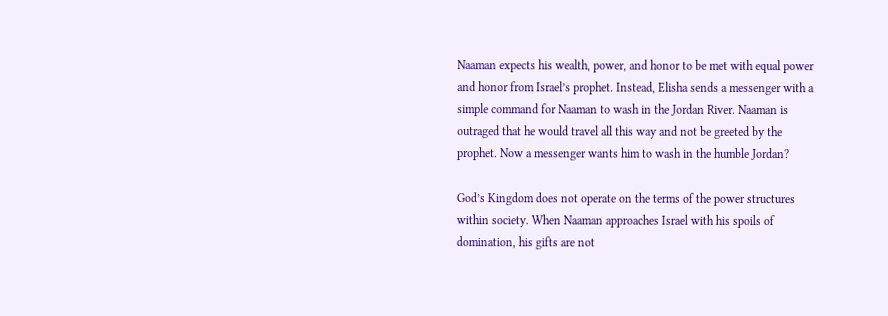Naaman expects his wealth, power, and honor to be met with equal power and honor from Israel’s prophet. Instead, Elisha sends a messenger with a simple command for Naaman to wash in the Jordan River. Naaman is outraged that he would travel all this way and not be greeted by the prophet. Now a messenger wants him to wash in the humble Jordan?

God’s Kingdom does not operate on the terms of the power structures within society. When Naaman approaches Israel with his spoils of domination, his gifts are not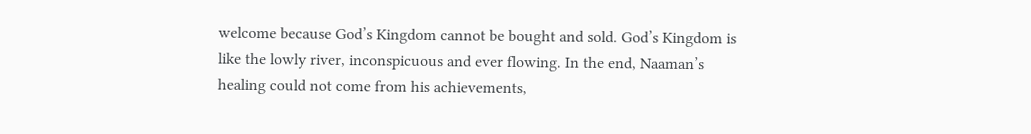welcome because God’s Kingdom cannot be bought and sold. God’s Kingdom is like the lowly river, inconspicuous and ever flowing. In the end, Naaman’s healing could not come from his achievements,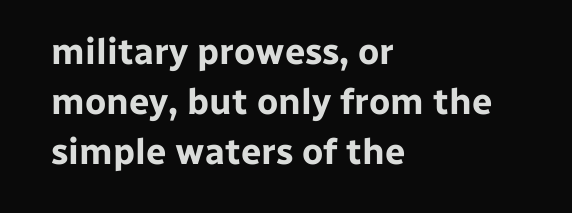military prowess, or money, but only from the simple waters of the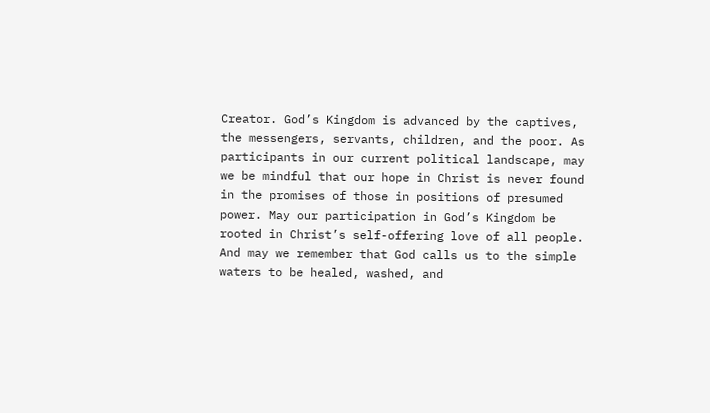Creator. God’s Kingdom is advanced by the captives, the messengers, servants, children, and the poor. As participants in our current political landscape, may we be mindful that our hope in Christ is never found in the promises of those in positions of presumed power. May our participation in God’s Kingdom be rooted in Christ’s self-offering love of all people. And may we remember that God calls us to the simple waters to be healed, washed, and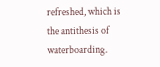refreshed, which is the antithesis of waterboarding.